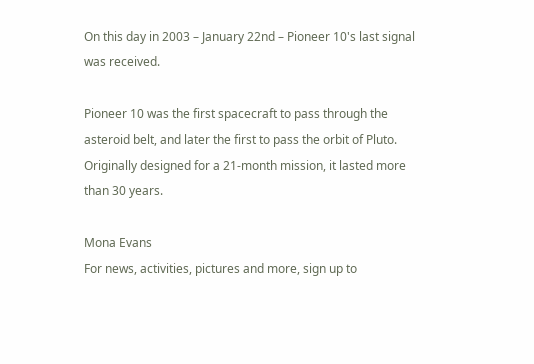On this day in 2003 – January 22nd – Pioneer 10's last signal was received.

Pioneer 10 was the first spacecraft to pass through the asteroid belt, and later the first to pass the orbit of Pluto. Originally designed for a 21-month mission, it lasted more than 30 years.

Mona Evans
For news, activities, pictures and more, sign up to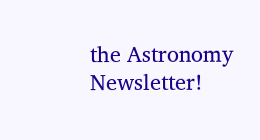the Astronomy Newsletter!